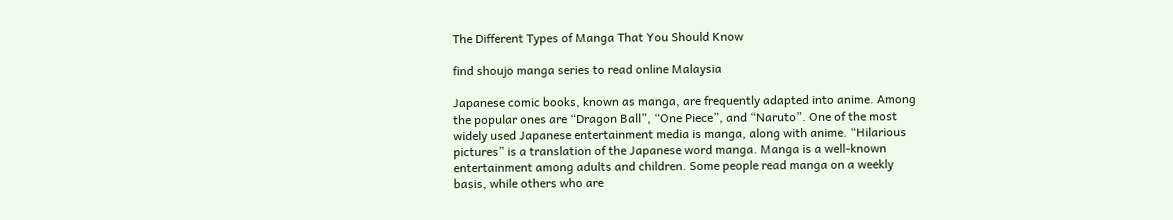The Different Types of Manga That You Should Know

find shoujo manga series to read online Malaysia

Japanese comic books, known as manga, are frequently adapted into anime. Among the popular ones are “Dragon Ball”, “One Piece”, and “Naruto”. One of the most widely used Japanese entertainment media is manga, along with anime. “Hilarious pictures” is a translation of the Japanese word manga. Manga is a well-known entertainment among adults and children. Some people read manga on a weekly basis, while others who are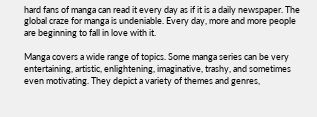hard fans of manga can read it every day as if it is a daily newspaper. The global craze for manga is undeniable. Every day, more and more people are beginning to fall in love with it.

Manga covers a wide range of topics. Some manga series can be very entertaining, artistic, enlightening, imaginative, trashy, and sometimes even motivating. They depict a variety of themes and genres,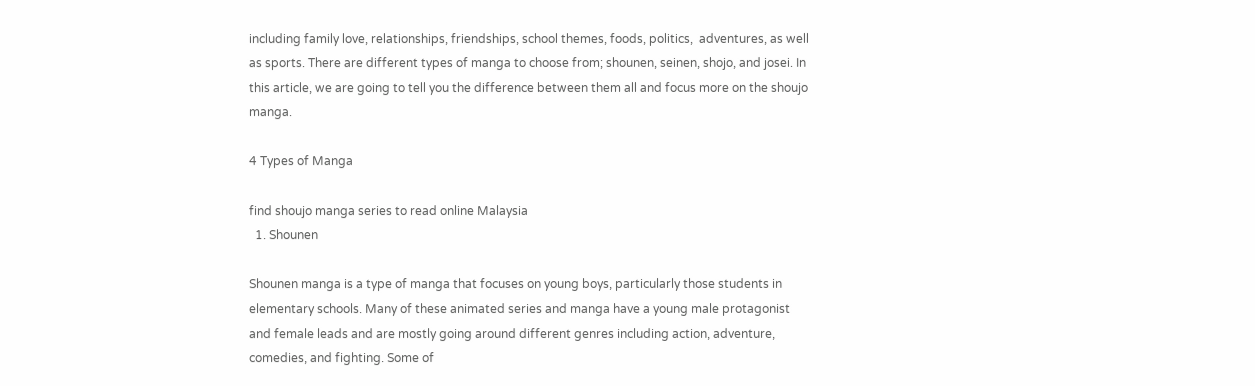including family love, relationships, friendships, school themes, foods, politics,  adventures, as well as sports. There are different types of manga to choose from; shounen, seinen, shojo, and josei. In this article, we are going to tell you the difference between them all and focus more on the shoujo manga.

4 Types of Manga

find shoujo manga series to read online Malaysia
  1. Shounen

Shounen manga is a type of manga that focuses on young boys, particularly those students in elementary schools. Many of these animated series and manga have a young male protagonist and female leads and are mostly going around different genres including action, adventure, comedies, and fighting. Some of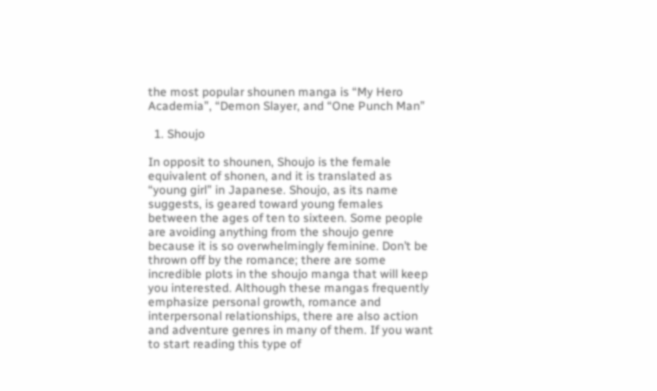the most popular shounen manga is “My Hero Academia”, “Demon Slayer, and “One Punch Man”

  1. Shoujo

In opposit to shounen, Shoujo is the female equivalent of shonen, and it is translated as “young girl” in Japanese. Shoujo, as its name suggests, is geared toward young females between the ages of ten to sixteen. Some people are avoiding anything from the shoujo genre because it is so overwhelmingly feminine. Don’t be thrown off by the romance; there are some incredible plots in the shoujo manga that will keep you interested. Although these mangas frequently emphasize personal growth, romance and interpersonal relationships, there are also action and adventure genres in many of them. If you want to start reading this type of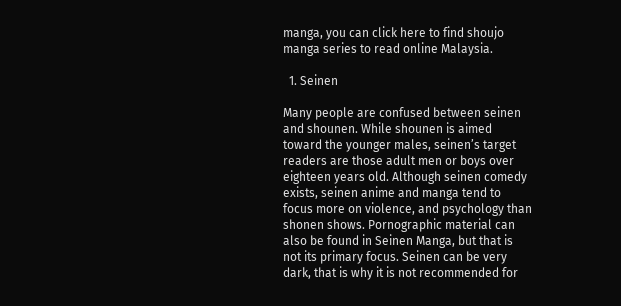manga, you can click here to find shoujo manga series to read online Malaysia.

  1. Seinen

Many people are confused between seinen and shounen. While shounen is aimed toward the younger males, seinen’s target readers are those adult men or boys over eighteen years old. Although seinen comedy exists, seinen anime and manga tend to focus more on violence, and psychology than shonen shows. Pornographic material can also be found in Seinen Manga, but that is not its primary focus. Seinen can be very dark, that is why it is not recommended for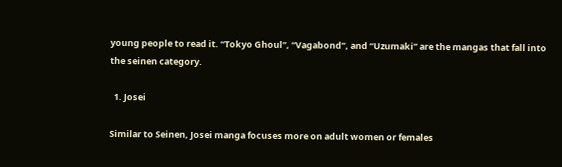young people to read it. “Tokyo Ghoul”, “Vagabond”, and “Uzumaki” are the mangas that fall into the seinen category.

  1. Josei

Similar to Seinen, Josei manga focuses more on adult women or females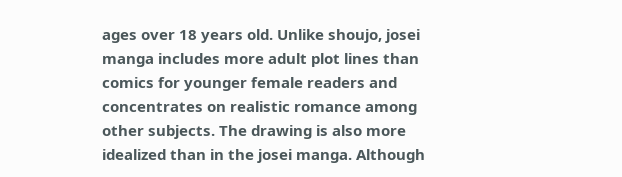ages over 18 years old. Unlike shoujo, josei manga includes more adult plot lines than comics for younger female readers and concentrates on realistic romance among other subjects. The drawing is also more idealized than in the josei manga. Although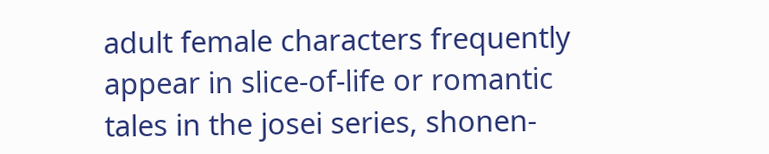adult female characters frequently appear in slice-of-life or romantic tales in the josei series, shonen-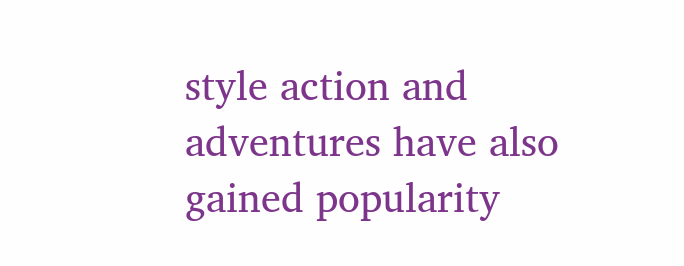style action and adventures have also gained popularity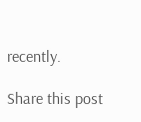recently.

Share this post